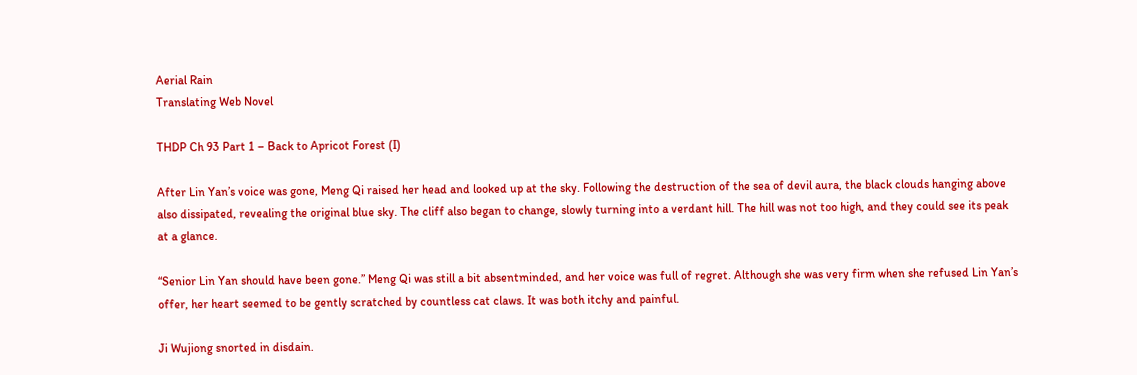Aerial Rain
Translating Web Novel

THDP Ch 93 Part 1 – Back to Apricot Forest (I)

After Lin Yan’s voice was gone, Meng Qi raised her head and looked up at the sky. Following the destruction of the sea of devil aura, the black clouds hanging above also dissipated, revealing the original blue sky. The cliff also began to change, slowly turning into a verdant hill. The hill was not too high, and they could see its peak at a glance.

“Senior Lin Yan should have been gone.” Meng Qi was still a bit absentminded, and her voice was full of regret. Although she was very firm when she refused Lin Yan’s offer, her heart seemed to be gently scratched by countless cat claws. It was both itchy and painful.

Ji Wujiong snorted in disdain.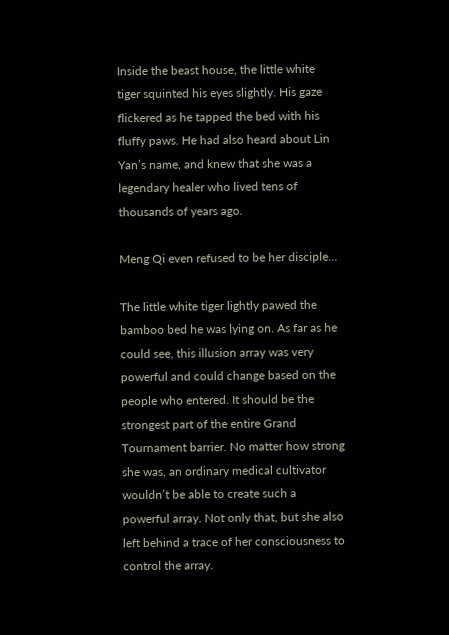Inside the beast house, the little white tiger squinted his eyes slightly. His gaze flickered as he tapped the bed with his fluffy paws. He had also heard about Lin Yan’s name, and knew that she was a legendary healer who lived tens of thousands of years ago.

Meng Qi even refused to be her disciple…

The little white tiger lightly pawed the bamboo bed he was lying on. As far as he could see, this illusion array was very powerful and could change based on the people who entered. It should be the strongest part of the entire Grand Tournament barrier. No matter how strong she was, an ordinary medical cultivator wouldn’t be able to create such a powerful array. Not only that, but she also left behind a trace of her consciousness to control the array.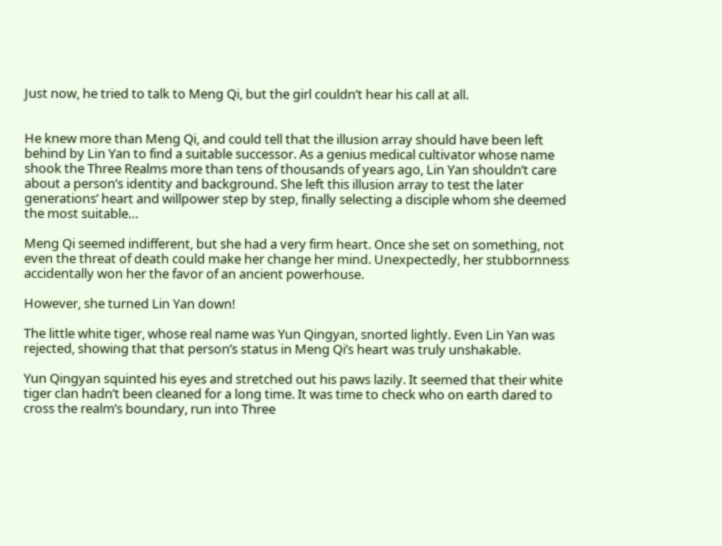Just now, he tried to talk to Meng Qi, but the girl couldn’t hear his call at all.


He knew more than Meng Qi, and could tell that the illusion array should have been left behind by Lin Yan to find a suitable successor. As a genius medical cultivator whose name shook the Three Realms more than tens of thousands of years ago, Lin Yan shouldn’t care about a person’s identity and background. She left this illusion array to test the later generations’ heart and willpower step by step, finally selecting a disciple whom she deemed the most suitable…

Meng Qi seemed indifferent, but she had a very firm heart. Once she set on something, not even the threat of death could make her change her mind. Unexpectedly, her stubbornness accidentally won her the favor of an ancient powerhouse.

However, she turned Lin Yan down!

The little white tiger, whose real name was Yun Qingyan, snorted lightly. Even Lin Yan was rejected, showing that that person’s status in Meng Qi’s heart was truly unshakable.

Yun Qingyan squinted his eyes and stretched out his paws lazily. It seemed that their white tiger clan hadn’t been cleaned for a long time. It was time to check who on earth dared to cross the realm’s boundary, run into Three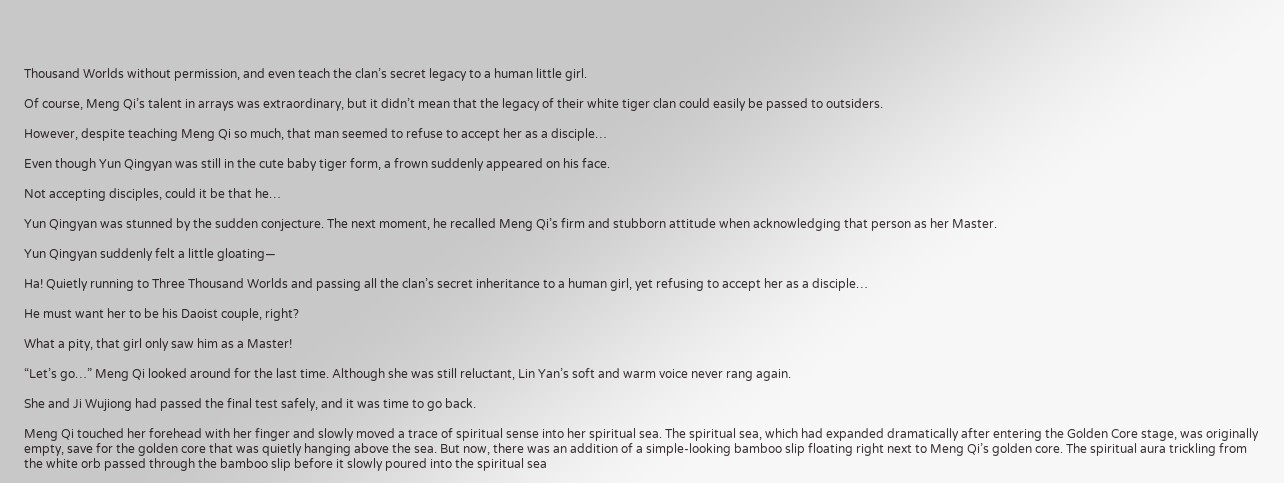Thousand Worlds without permission, and even teach the clan’s secret legacy to a human little girl.

Of course, Meng Qi’s talent in arrays was extraordinary, but it didn’t mean that the legacy of their white tiger clan could easily be passed to outsiders.

However, despite teaching Meng Qi so much, that man seemed to refuse to accept her as a disciple…

Even though Yun Qingyan was still in the cute baby tiger form, a frown suddenly appeared on his face.

Not accepting disciples, could it be that he…

Yun Qingyan was stunned by the sudden conjecture. The next moment, he recalled Meng Qi’s firm and stubborn attitude when acknowledging that person as her Master.

Yun Qingyan suddenly felt a little gloating—

Ha! Quietly running to Three Thousand Worlds and passing all the clan’s secret inheritance to a human girl, yet refusing to accept her as a disciple…

He must want her to be his Daoist couple, right?

What a pity, that girl only saw him as a Master!

“Let’s go…” Meng Qi looked around for the last time. Although she was still reluctant, Lin Yan’s soft and warm voice never rang again.

She and Ji Wujiong had passed the final test safely, and it was time to go back.

Meng Qi touched her forehead with her finger and slowly moved a trace of spiritual sense into her spiritual sea. The spiritual sea, which had expanded dramatically after entering the Golden Core stage, was originally empty, save for the golden core that was quietly hanging above the sea. But now, there was an addition of a simple-looking bamboo slip floating right next to Meng Qi’s golden core. The spiritual aura trickling from the white orb passed through the bamboo slip before it slowly poured into the spiritual sea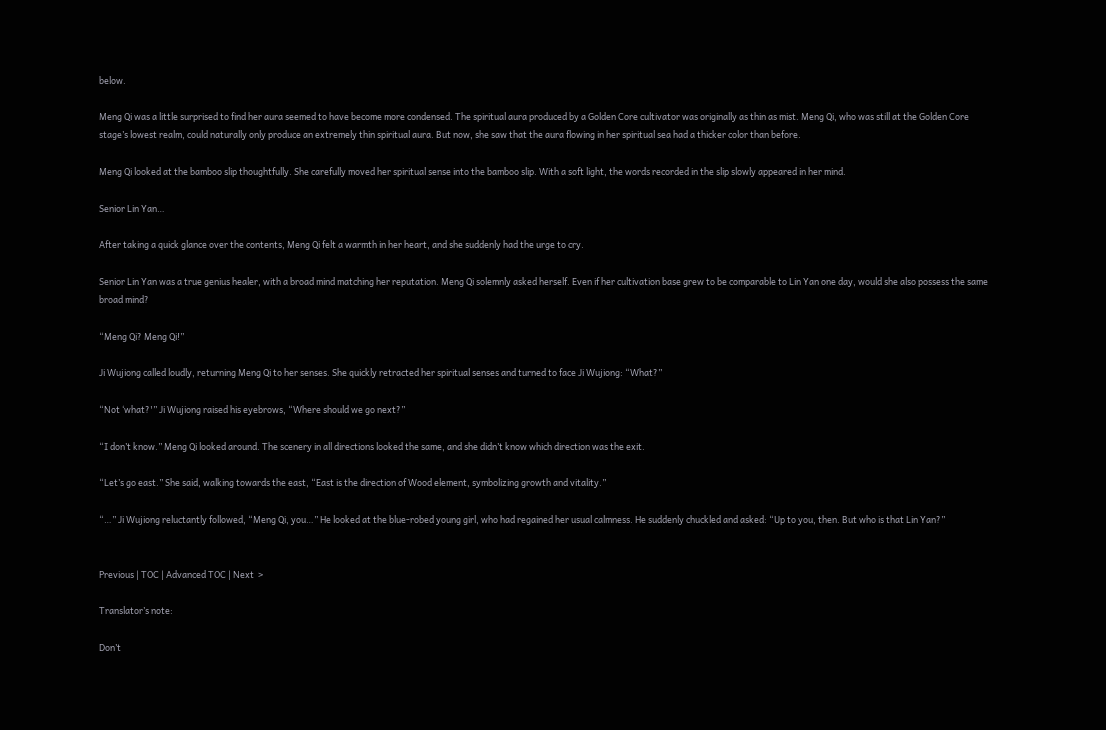below.

Meng Qi was a little surprised to find her aura seemed to have become more condensed. The spiritual aura produced by a Golden Core cultivator was originally as thin as mist. Meng Qi, who was still at the Golden Core stage’s lowest realm, could naturally only produce an extremely thin spiritual aura. But now, she saw that the aura flowing in her spiritual sea had a thicker color than before.

Meng Qi looked at the bamboo slip thoughtfully. She carefully moved her spiritual sense into the bamboo slip. With a soft light, the words recorded in the slip slowly appeared in her mind.

Senior Lin Yan…

After taking a quick glance over the contents, Meng Qi felt a warmth in her heart, and she suddenly had the urge to cry.

Senior Lin Yan was a true genius healer, with a broad mind matching her reputation. Meng Qi solemnly asked herself. Even if her cultivation base grew to be comparable to Lin Yan one day, would she also possess the same broad mind?

“Meng Qi? Meng Qi!”

Ji Wujiong called loudly, returning Meng Qi to her senses. She quickly retracted her spiritual senses and turned to face Ji Wujiong: “What?”

“Not ‘what?'” Ji Wujiong raised his eyebrows, “Where should we go next?”

“I don’t know.” Meng Qi looked around. The scenery in all directions looked the same, and she didn’t know which direction was the exit.

“Let’s go east.” She said, walking towards the east, “East is the direction of Wood element, symbolizing growth and vitality.”

“…” Ji Wujiong reluctantly followed, “Meng Qi, you…” He looked at the blue-robed young girl, who had regained her usual calmness. He suddenly chuckled and asked: “Up to you, then. But who is that Lin Yan?”


Previous | TOC | Advanced TOC | Next  >

Translator’s note:

Don’t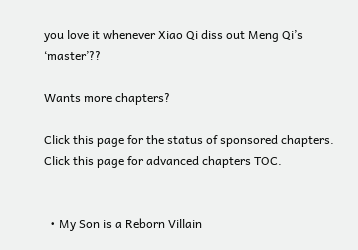you love it whenever Xiao Qi diss out Meng Qi’s ‘master’??

Wants more chapters?

Click this page for the status of sponsored chapters.
Click this page for advanced chapters TOC.


  • My Son is a Reborn Villain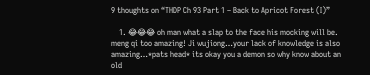9 thoughts on “THDP Ch 93 Part 1 – Back to Apricot Forest (I)”

    1. 😂😂😂 oh man what a slap to the face his mocking will be. meng qi too amazing! Ji wujiong…your lack of knowledge is also amazing…*pats head* its okay you a demon so why know about an old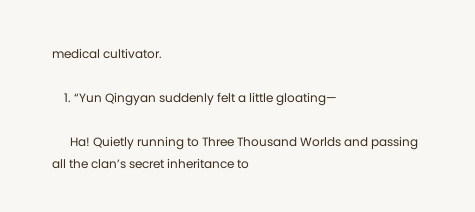medical cultivator.

    1. “Yun Qingyan suddenly felt a little gloating—

      Ha! Quietly running to Three Thousand Worlds and passing all the clan’s secret inheritance to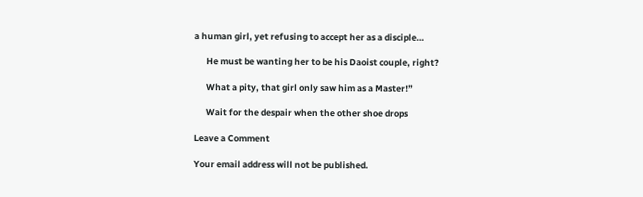a human girl, yet refusing to accept her as a disciple…

      He must be wanting her to be his Daoist couple, right?

      What a pity, that girl only saw him as a Master!”

      Wait for the despair when the other shoe drops

Leave a Comment

Your email address will not be published.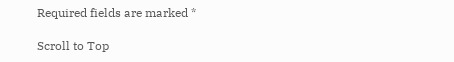Required fields are marked *

Scroll to Top